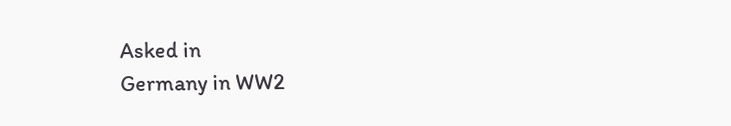Asked in
Germany in WW2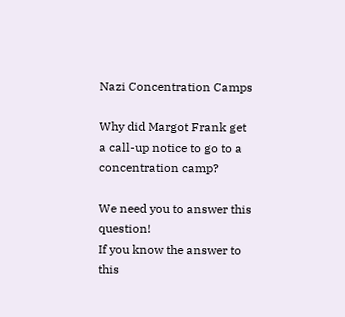Nazi Concentration Camps

Why did Margot Frank get a call-up notice to go to a concentration camp?

We need you to answer this question!
If you know the answer to this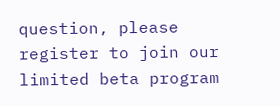question, please register to join our limited beta program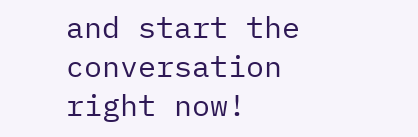and start the conversation right now!